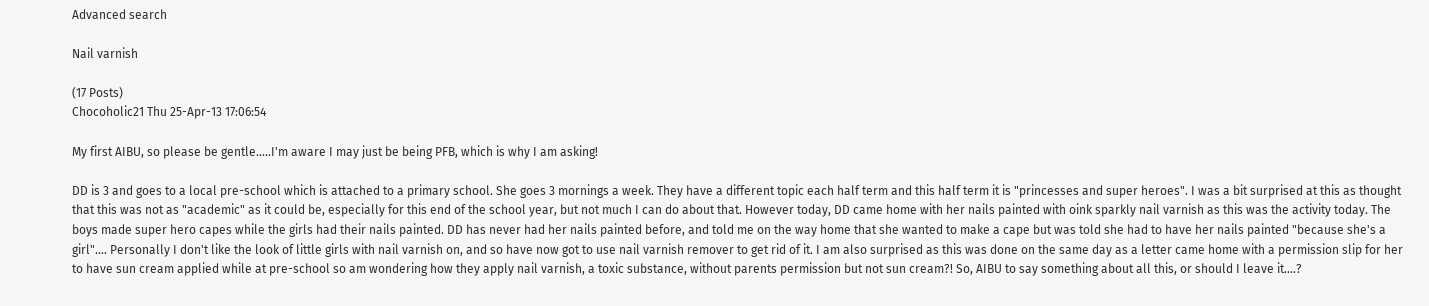Advanced search

Nail varnish

(17 Posts)
Chocoholic21 Thu 25-Apr-13 17:06:54

My first AIBU, so please be gentle.....I'm aware I may just be being PFB, which is why I am asking!

DD is 3 and goes to a local pre-school which is attached to a primary school. She goes 3 mornings a week. They have a different topic each half term and this half term it is "princesses and super heroes". I was a bit surprised at this as thought that this was not as "academic" as it could be, especially for this end of the school year, but not much I can do about that. However today, DD came home with her nails painted with oink sparkly nail varnish as this was the activity today. The boys made super hero capes while the girls had their nails painted. DD has never had her nails painted before, and told me on the way home that she wanted to make a cape but was told she had to have her nails painted "because she's a girl".... Personally I don't like the look of little girls with nail varnish on, and so have now got to use nail varnish remover to get rid of it. I am also surprised as this was done on the same day as a letter came home with a permission slip for her to have sun cream applied while at pre-school so am wondering how they apply nail varnish, a toxic substance, without parents permission but not sun cream?! So, AIBU to say something about all this, or should I leave it....?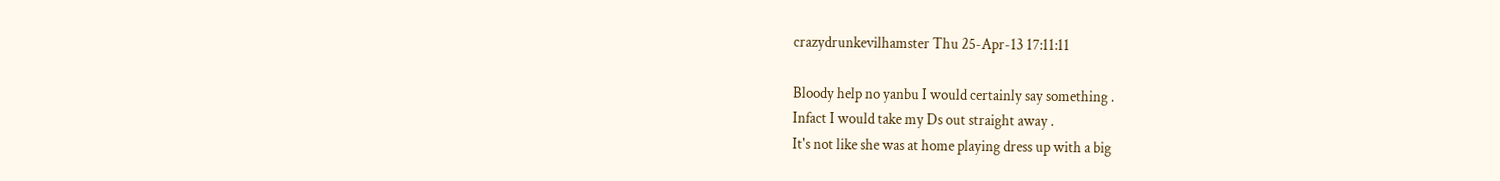crazydrunkevilhamster Thu 25-Apr-13 17:11:11

Bloody help no yanbu I would certainly say something .
Infact I would take my Ds out straight away .
It's not like she was at home playing dress up with a big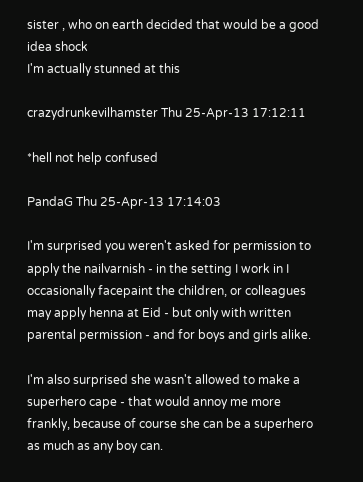sister , who on earth decided that would be a good idea shock
I'm actually stunned at this

crazydrunkevilhamster Thu 25-Apr-13 17:12:11

*hell not help confused

PandaG Thu 25-Apr-13 17:14:03

I'm surprised you weren't asked for permission to apply the nailvarnish - in the setting I work in I occasionally facepaint the children, or colleagues may apply henna at Eid - but only with written parental permission - and for boys and girls alike.

I'm also surprised she wasn't allowed to make a superhero cape - that would annoy me more frankly, because of course she can be a superhero as much as any boy can.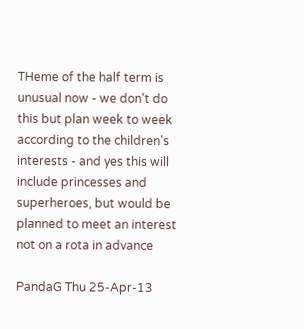THeme of the half term is unusual now - we don't do this but plan week to week according to the children's interests - and yes this will include princesses and superheroes, but would be planned to meet an interest not on a rota in advance

PandaG Thu 25-Apr-13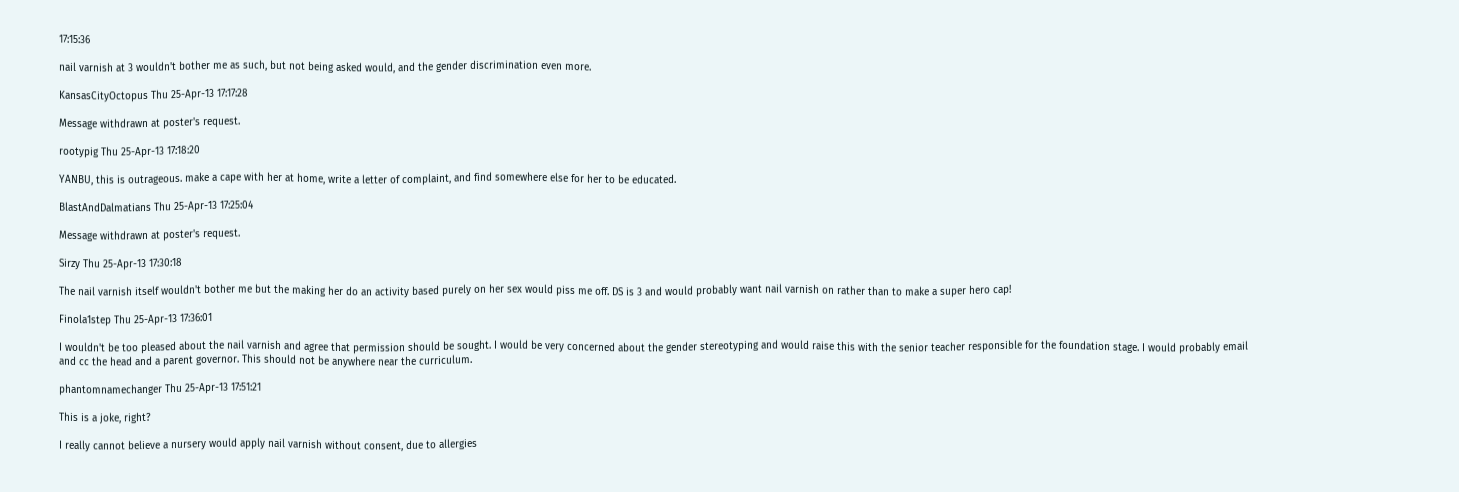17:15:36

nail varnish at 3 wouldn't bother me as such, but not being asked would, and the gender discrimination even more.

KansasCityOctopus Thu 25-Apr-13 17:17:28

Message withdrawn at poster's request.

rootypig Thu 25-Apr-13 17:18:20

YANBU, this is outrageous. make a cape with her at home, write a letter of complaint, and find somewhere else for her to be educated.

BlastAndDalmatians Thu 25-Apr-13 17:25:04

Message withdrawn at poster's request.

Sirzy Thu 25-Apr-13 17:30:18

The nail varnish itself wouldn't bother me but the making her do an activity based purely on her sex would piss me off. DS is 3 and would probably want nail varnish on rather than to make a super hero cap!

Finola1step Thu 25-Apr-13 17:36:01

I wouldn't be too pleased about the nail varnish and agree that permission should be sought. I would be very concerned about the gender stereotyping and would raise this with the senior teacher responsible for the foundation stage. I would probably email and cc the head and a parent governor. This should not be anywhere near the curriculum.

phantomnamechanger Thu 25-Apr-13 17:51:21

This is a joke, right?

I really cannot believe a nursery would apply nail varnish without consent, due to allergies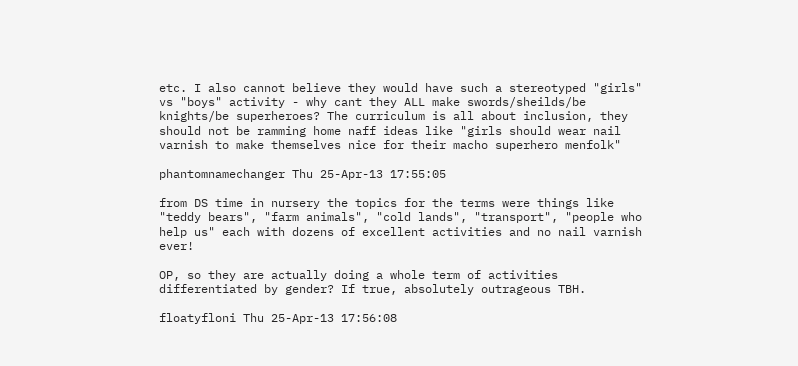etc. I also cannot believe they would have such a stereotyped "girls" vs "boys" activity - why cant they ALL make swords/sheilds/be knights/be superheroes? The curriculum is all about inclusion, they should not be ramming home naff ideas like "girls should wear nail varnish to make themselves nice for their macho superhero menfolk"

phantomnamechanger Thu 25-Apr-13 17:55:05

from DS time in nursery the topics for the terms were things like "teddy bears", "farm animals", "cold lands", "transport", "people who help us" each with dozens of excellent activities and no nail varnish ever!

OP, so they are actually doing a whole term of activities differentiated by gender? If true, absolutely outrageous TBH.

floatyfloni Thu 25-Apr-13 17:56:08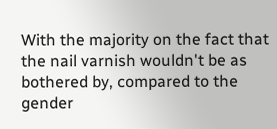With the majority on the fact that the nail varnish wouldn't be as bothered by, compared to the gender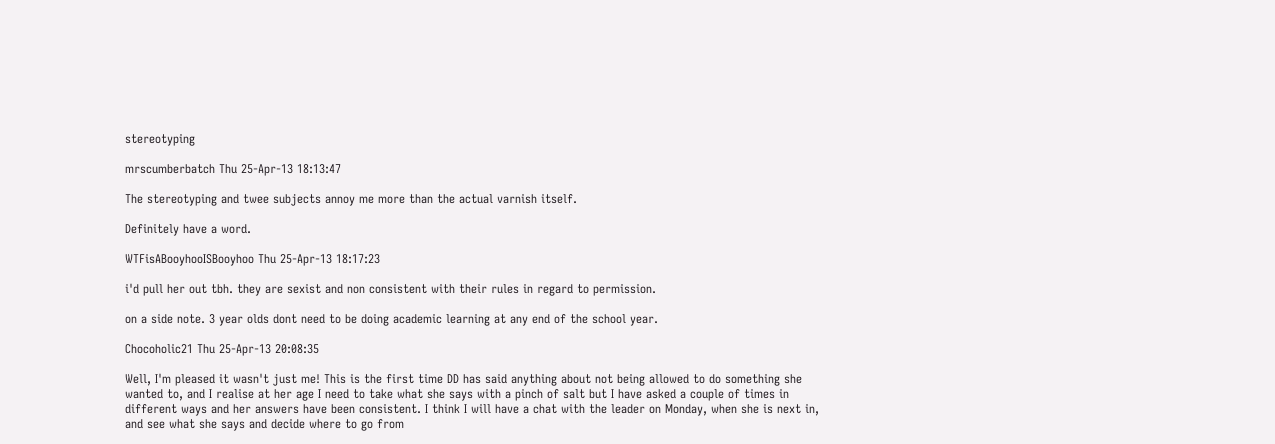stereotyping

mrscumberbatch Thu 25-Apr-13 18:13:47

The stereotyping and twee subjects annoy me more than the actual varnish itself.

Definitely have a word.

WTFisABooyhooISBooyhoo Thu 25-Apr-13 18:17:23

i'd pull her out tbh. they are sexist and non consistent with their rules in regard to permission.

on a side note. 3 year olds dont need to be doing academic learning at any end of the school year.

Chocoholic21 Thu 25-Apr-13 20:08:35

Well, I'm pleased it wasn't just me! This is the first time DD has said anything about not being allowed to do something she wanted to, and I realise at her age I need to take what she says with a pinch of salt but I have asked a couple of times in different ways and her answers have been consistent. I think I will have a chat with the leader on Monday, when she is next in, and see what she says and decide where to go from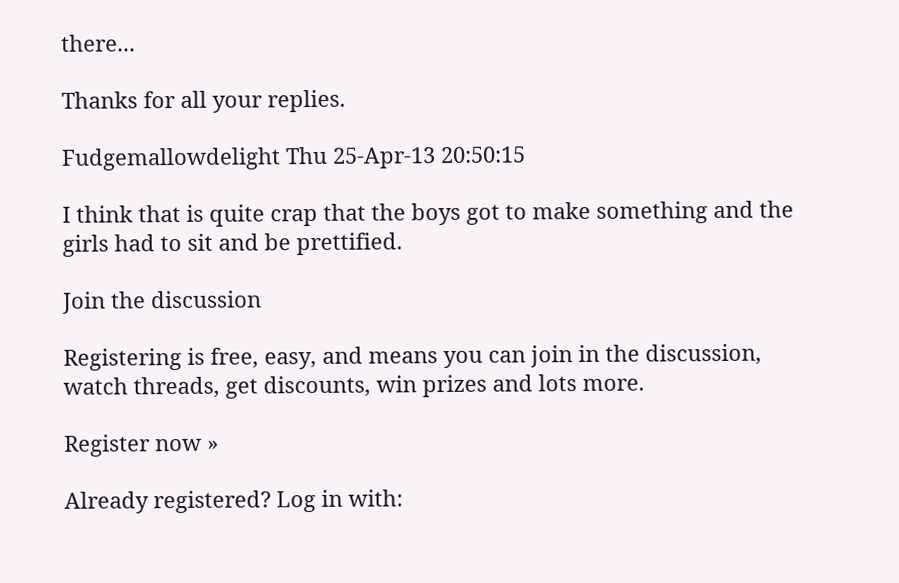there...

Thanks for all your replies.

Fudgemallowdelight Thu 25-Apr-13 20:50:15

I think that is quite crap that the boys got to make something and the girls had to sit and be prettified.

Join the discussion

Registering is free, easy, and means you can join in the discussion, watch threads, get discounts, win prizes and lots more.

Register now »

Already registered? Log in with: